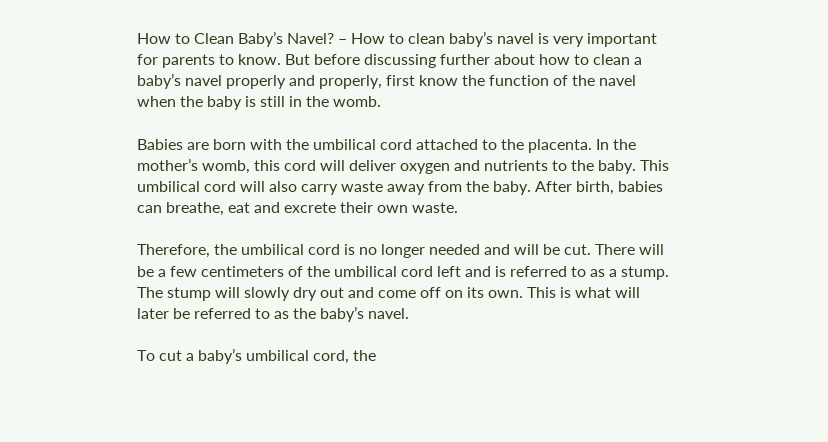How to Clean Baby’s Navel? – How to clean baby’s navel is very important for parents to know. But before discussing further about how to clean a baby’s navel properly and properly, first know the function of the navel when the baby is still in the womb.

Babies are born with the umbilical cord attached to the placenta. In the mother’s womb, this cord will deliver oxygen and nutrients to the baby. This umbilical cord will also carry waste away from the baby. After birth, babies can breathe, eat and excrete their own waste.

Therefore, the umbilical cord is no longer needed and will be cut. There will be a few centimeters of the umbilical cord left and is referred to as a stump. The stump will slowly dry out and come off on its own. This is what will later be referred to as the baby’s navel.

To cut a baby’s umbilical cord, the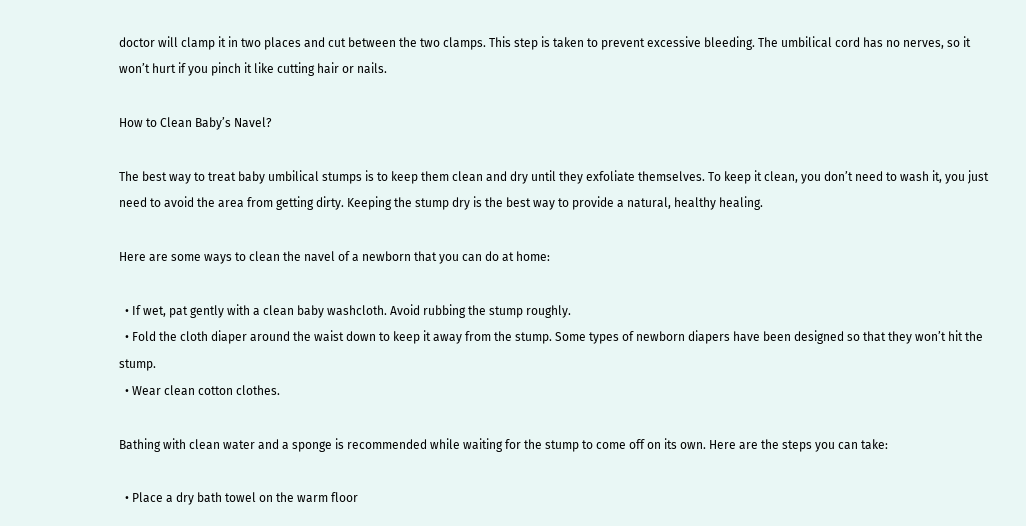doctor will clamp it in two places and cut between the two clamps. This step is taken to prevent excessive bleeding. The umbilical cord has no nerves, so it won’t hurt if you pinch it like cutting hair or nails.

How to Clean Baby’s Navel?

The best way to treat baby umbilical stumps is to keep them clean and dry until they exfoliate themselves. To keep it clean, you don’t need to wash it, you just need to avoid the area from getting dirty. Keeping the stump dry is the best way to provide a natural, healthy healing.

Here are some ways to clean the navel of a newborn that you can do at home:

  • If wet, pat gently with a clean baby washcloth. Avoid rubbing the stump roughly.
  • Fold the cloth diaper around the waist down to keep it away from the stump. Some types of newborn diapers have been designed so that they won’t hit the stump.
  • Wear clean cotton clothes.

Bathing with clean water and a sponge is recommended while waiting for the stump to come off on its own. Here are the steps you can take:

  • Place a dry bath towel on the warm floor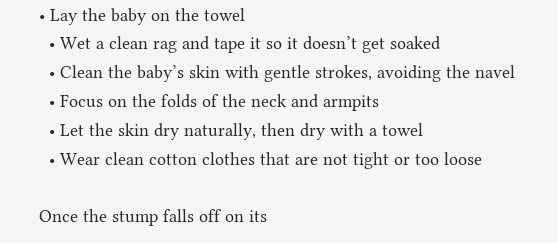• Lay the baby on the towel
  • Wet a clean rag and tape it so it doesn’t get soaked
  • Clean the baby’s skin with gentle strokes, avoiding the navel
  • Focus on the folds of the neck and armpits
  • Let the skin dry naturally, then dry with a towel
  • Wear clean cotton clothes that are not tight or too loose

Once the stump falls off on its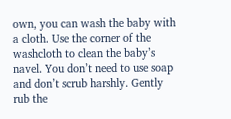own, you can wash the baby with a cloth. Use the corner of the washcloth to clean the baby’s navel. You don’t need to use soap and don’t scrub harshly. Gently rub the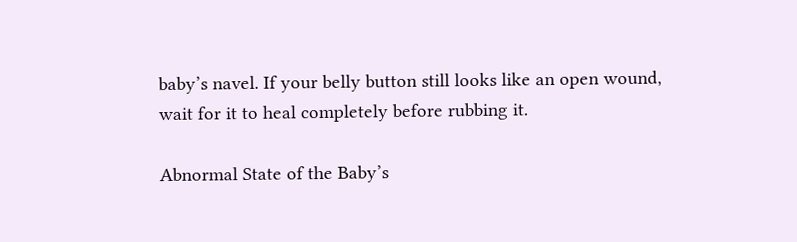baby’s navel. If your belly button still looks like an open wound, wait for it to heal completely before rubbing it.

Abnormal State of the Baby’s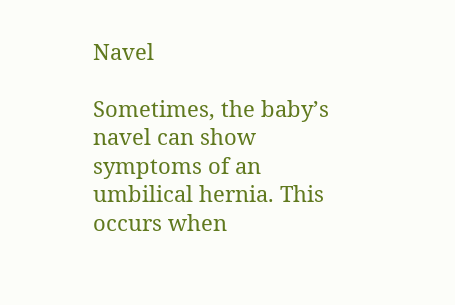Navel

Sometimes, the baby’s navel can show symptoms of an umbilical hernia. This occurs when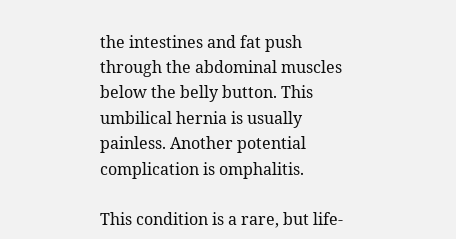the intestines and fat push through the abdominal muscles below the belly button. This umbilical hernia is usually painless. Another potential complication is omphalitis.

This condition is a rare, but life-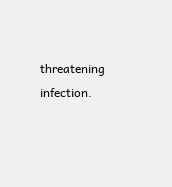threatening infection.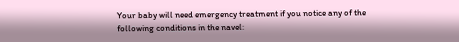Your baby will need emergency treatment if you notice any of the following conditions in the navel: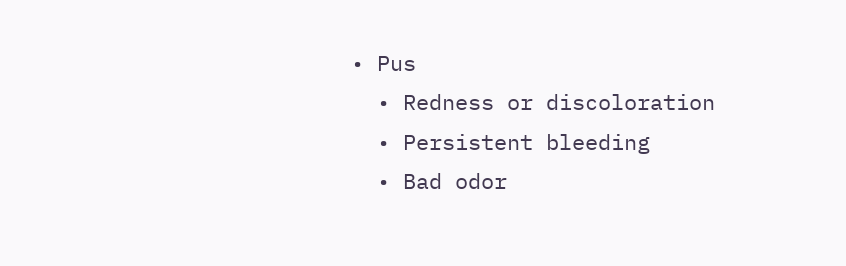• Pus
  • Redness or discoloration
  • Persistent bleeding
  • Bad odor